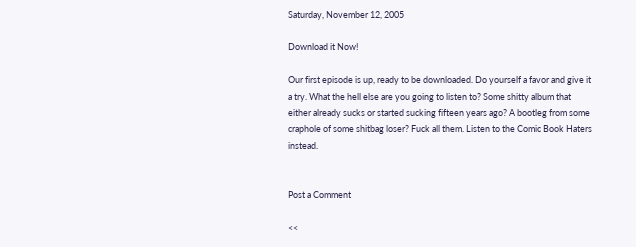Saturday, November 12, 2005

Download it Now!

Our first episode is up, ready to be downloaded. Do yourself a favor and give it a try. What the hell else are you going to listen to? Some shitty album that either already sucks or started sucking fifteen years ago? A bootleg from some craphole of some shitbag loser? Fuck all them. Listen to the Comic Book Haters instead.


Post a Comment

<<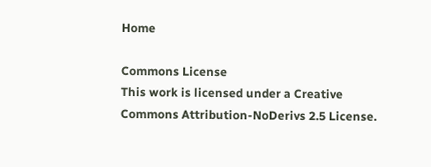Home

Commons License
This work is licensed under a Creative Commons Attribution-NoDerivs 2.5 License.